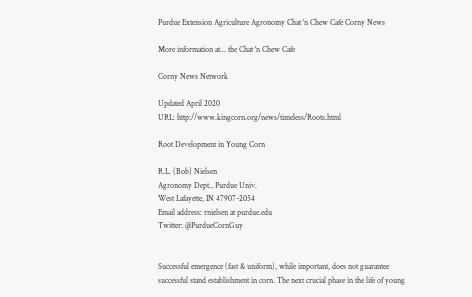Purdue Extension Agriculture Agronomy Chat 'n Chew Cafe Corny News

More information at... the Chat 'n Chew Cafe

Corny News Network

Updated April 2020
URL: http://www.kingcorn.org/news/timeless/Roots.html

Root Development in Young Corn

R.L. (Bob) Nielsen
Agronomy Dept., Purdue Univ.
West Lafayette, IN 47907-2054
Email address: rnielsen at purdue.edu
Twitter: @PurdueCornGuy


Successful emergence (fast & uniform), while important, does not guarantee successful stand establishment in corn. The next crucial phase in the life of young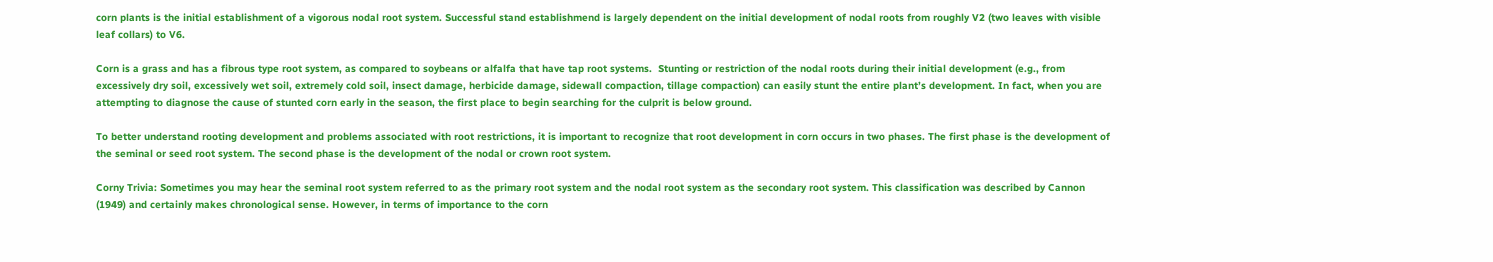corn plants is the initial establishment of a vigorous nodal root system. Successful stand establishmend is largely dependent on the initial development of nodal roots from roughly V2 (two leaves with visible leaf collars) to V6.

Corn is a grass and has a fibrous type root system, as compared to soybeans or alfalfa that have tap root systems.  Stunting or restriction of the nodal roots during their initial development (e.g., from excessively dry soil, excessively wet soil, extremely cold soil, insect damage, herbicide damage, sidewall compaction, tillage compaction) can easily stunt the entire plant’s development. In fact, when you are attempting to diagnose the cause of stunted corn early in the season, the first place to begin searching for the culprit is below ground.

To better understand rooting development and problems associated with root restrictions, it is important to recognize that root development in corn occurs in two phases. The first phase is the development of the seminal or seed root system. The second phase is the development of the nodal or crown root system.

Corny Trivia: Sometimes you may hear the seminal root system referred to as the primary root system and the nodal root system as the secondary root system. This classification was described by Cannon (1949) and certainly makes chronological sense. However, in terms of importance to the corn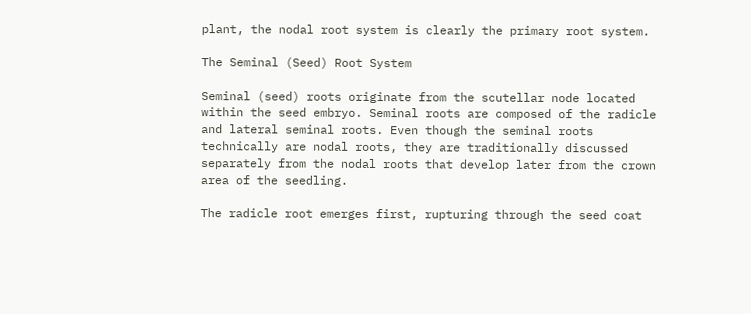plant, the nodal root system is clearly the primary root system.

The Seminal (Seed) Root System

Seminal (seed) roots originate from the scutellar node located within the seed embryo. Seminal roots are composed of the radicle and lateral seminal roots. Even though the seminal roots technically are nodal roots, they are traditionally discussed separately from the nodal roots that develop later from the crown area of the seedling.

The radicle root emerges first, rupturing through the seed coat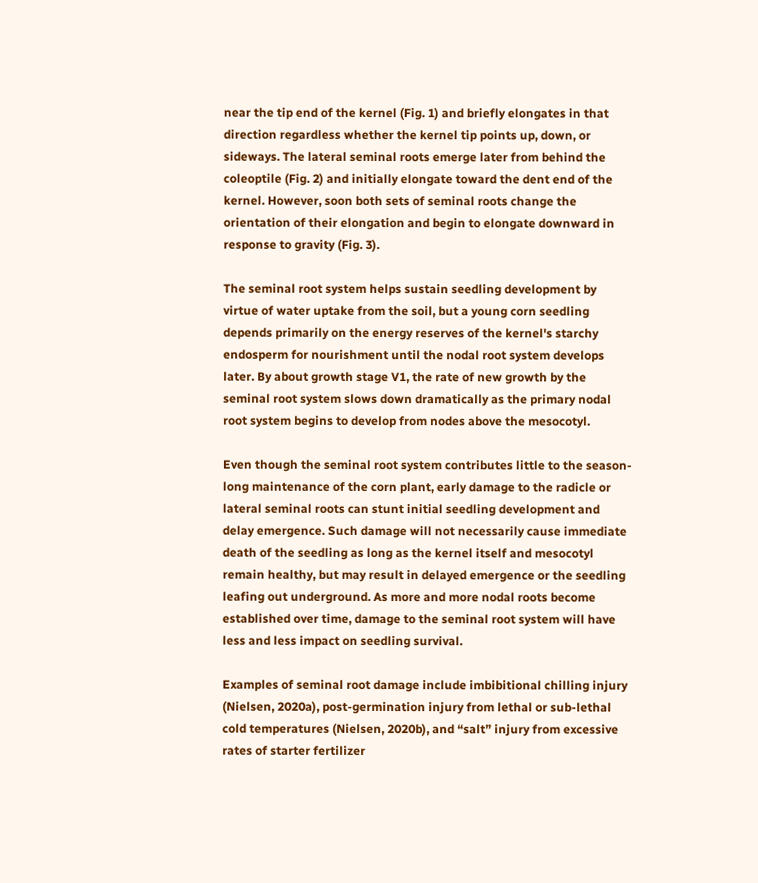near the tip end of the kernel (Fig. 1) and briefly elongates in that direction regardless whether the kernel tip points up, down, or sideways. The lateral seminal roots emerge later from behind the coleoptile (Fig. 2) and initially elongate toward the dent end of the kernel. However, soon both sets of seminal roots change the orientation of their elongation and begin to elongate downward in response to gravity (Fig. 3).

The seminal root system helps sustain seedling development by virtue of water uptake from the soil, but a young corn seedling depends primarily on the energy reserves of the kernel's starchy endosperm for nourishment until the nodal root system develops later. By about growth stage V1, the rate of new growth by the seminal root system slows down dramatically as the primary nodal root system begins to develop from nodes above the mesocotyl.

Even though the seminal root system contributes little to the season-long maintenance of the corn plant, early damage to the radicle or lateral seminal roots can stunt initial seedling development and delay emergence. Such damage will not necessarily cause immediate death of the seedling as long as the kernel itself and mesocotyl remain healthy, but may result in delayed emergence or the seedling leafing out underground. As more and more nodal roots become established over time, damage to the seminal root system will have less and less impact on seedling survival.

Examples of seminal root damage include imbibitional chilling injury (Nielsen, 2020a), post-germination injury from lethal or sub-lethal cold temperatures (Nielsen, 2020b), and “salt” injury from excessive rates of starter fertilizer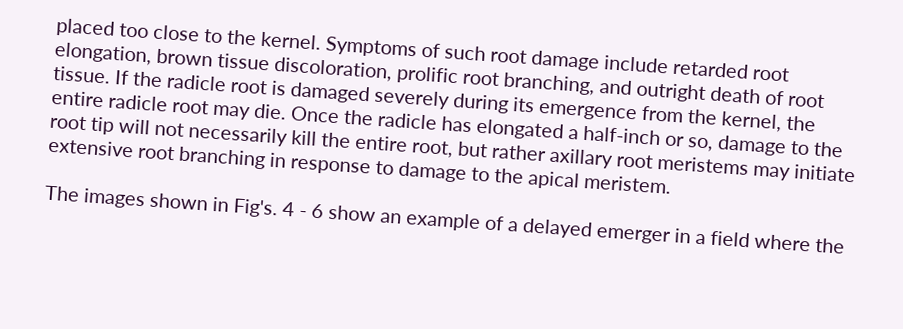placed too close to the kernel. Symptoms of such root damage include retarded root elongation, brown tissue discoloration, prolific root branching, and outright death of root tissue. If the radicle root is damaged severely during its emergence from the kernel, the entire radicle root may die. Once the radicle has elongated a half-inch or so, damage to the root tip will not necessarily kill the entire root, but rather axillary root meristems may initiate extensive root branching in response to damage to the apical meristem.

The images shown in Fig's. 4 - 6 show an example of a delayed emerger in a field where the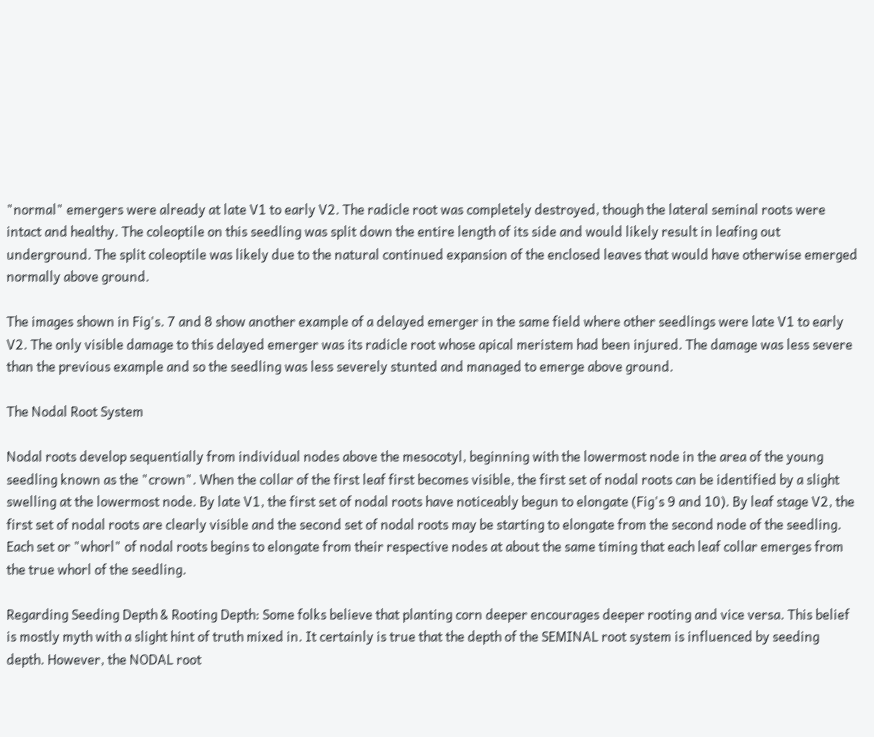"normal" emergers were already at late V1 to early V2. The radicle root was completely destroyed, though the lateral seminal roots were intact and healthy. The coleoptile on this seedling was split down the entire length of its side and would likely result in leafing out underground. The split coleoptile was likely due to the natural continued expansion of the enclosed leaves that would have otherwise emerged normally above ground.

The images shown in Fig's. 7 and 8 show another example of a delayed emerger in the same field where other seedlings were late V1 to early V2. The only visible damage to this delayed emerger was its radicle root whose apical meristem had been injured. The damage was less severe than the previous example and so the seedling was less severely stunted and managed to emerge above ground.

The Nodal Root System

Nodal roots develop sequentially from individual nodes above the mesocotyl, beginning with the lowermost node in the area of the young seedling known as the "crown". When the collar of the first leaf first becomes visible, the first set of nodal roots can be identified by a slight swelling at the lowermost node. By late V1, the first set of nodal roots have noticeably begun to elongate (Fig's 9 and 10). By leaf stage V2, the first set of nodal roots are clearly visible and the second set of nodal roots may be starting to elongate from the second node of the seedling. Each set or "whorl" of nodal roots begins to elongate from their respective nodes at about the same timing that each leaf collar emerges from the true whorl of the seedling.

Regarding Seeding Depth & Rooting Depth: Some folks believe that planting corn deeper encourages deeper rooting and vice versa. This belief is mostly myth with a slight hint of truth mixed in. It certainly is true that the depth of the SEMINAL root system is influenced by seeding depth. However, the NODAL root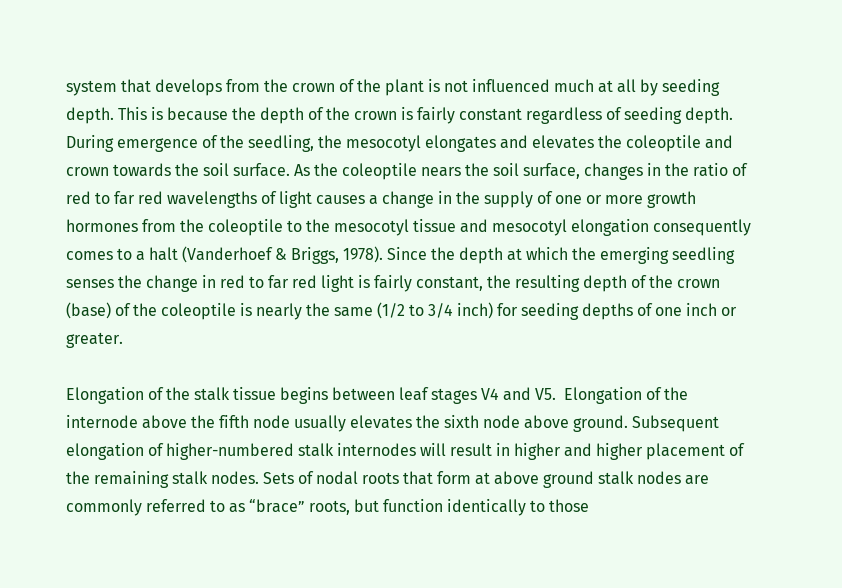system that develops from the crown of the plant is not influenced much at all by seeding depth. This is because the depth of the crown is fairly constant regardless of seeding depth. During emergence of the seedling, the mesocotyl elongates and elevates the coleoptile and crown towards the soil surface. As the coleoptile nears the soil surface, changes in the ratio of red to far red wavelengths of light causes a change in the supply of one or more growth hormones from the coleoptile to the mesocotyl tissue and mesocotyl elongation consequently comes to a halt (Vanderhoef & Briggs, 1978). Since the depth at which the emerging seedling senses the change in red to far red light is fairly constant, the resulting depth of the crown (base) of the coleoptile is nearly the same (1/2 to 3/4 inch) for seeding depths of one inch or greater.

Elongation of the stalk tissue begins between leaf stages V4 and V5.  Elongation of the internode above the fifth node usually elevates the sixth node above ground. Subsequent elongation of higher-numbered stalk internodes will result in higher and higher placement of the remaining stalk nodes. Sets of nodal roots that form at above ground stalk nodes are commonly referred to as “brace” roots, but function identically to those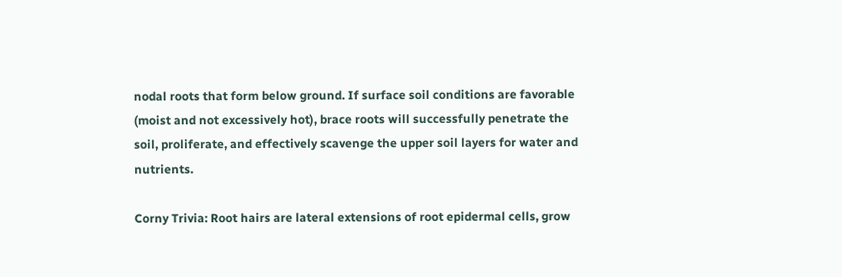nodal roots that form below ground. If surface soil conditions are favorable (moist and not excessively hot), brace roots will successfully penetrate the soil, proliferate, and effectively scavenge the upper soil layers for water and nutrients.

Corny Trivia: Root hairs are lateral extensions of root epidermal cells, grow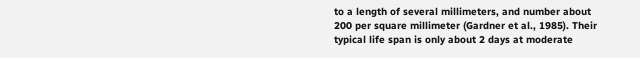to a length of several millimeters, and number about 200 per square millimeter (Gardner et al., 1985). Their typical life span is only about 2 days at moderate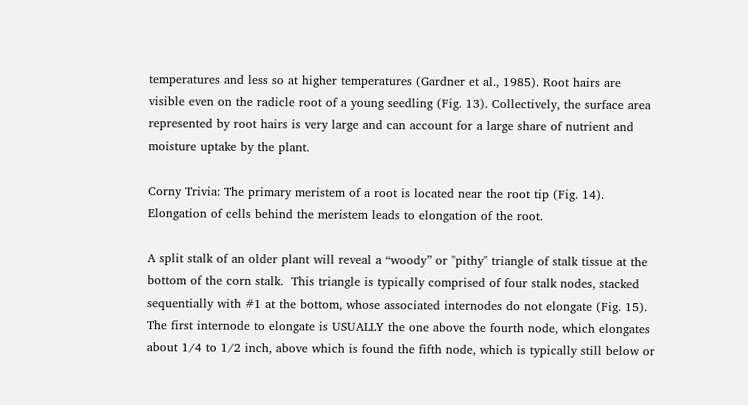temperatures and less so at higher temperatures (Gardner et al., 1985). Root hairs are visible even on the radicle root of a young seedling (Fig. 13). Collectively, the surface area represented by root hairs is very large and can account for a large share of nutrient and moisture uptake by the plant.

Corny Trivia: The primary meristem of a root is located near the root tip (Fig. 14). Elongation of cells behind the meristem leads to elongation of the root.

A split stalk of an older plant will reveal a “woody” or "pithy" triangle of stalk tissue at the bottom of the corn stalk.  This triangle is typically comprised of four stalk nodes, stacked sequentially with #1 at the bottom, whose associated internodes do not elongate (Fig. 15). The first internode to elongate is USUALLY the one above the fourth node, which elongates about 1/4 to 1/2 inch, above which is found the fifth node, which is typically still below or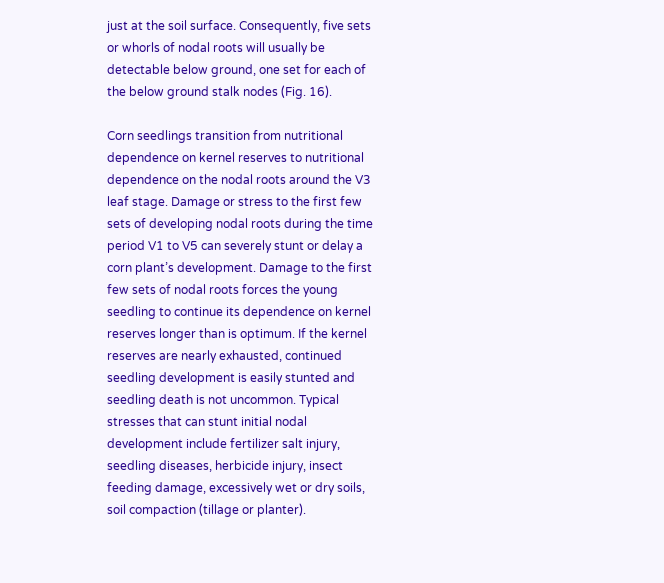just at the soil surface. Consequently, five sets or whorls of nodal roots will usually be detectable below ground, one set for each of the below ground stalk nodes (Fig. 16).

Corn seedlings transition from nutritional dependence on kernel reserves to nutritional dependence on the nodal roots around the V3 leaf stage. Damage or stress to the first few sets of developing nodal roots during the time period V1 to V5 can severely stunt or delay a corn plant’s development. Damage to the first few sets of nodal roots forces the young seedling to continue its dependence on kernel reserves longer than is optimum. If the kernel reserves are nearly exhausted, continued seedling development is easily stunted and seedling death is not uncommon. Typical stresses that can stunt initial nodal development include fertilizer salt injury, seedling diseases, herbicide injury, insect feeding damage, excessively wet or dry soils, soil compaction (tillage or planter).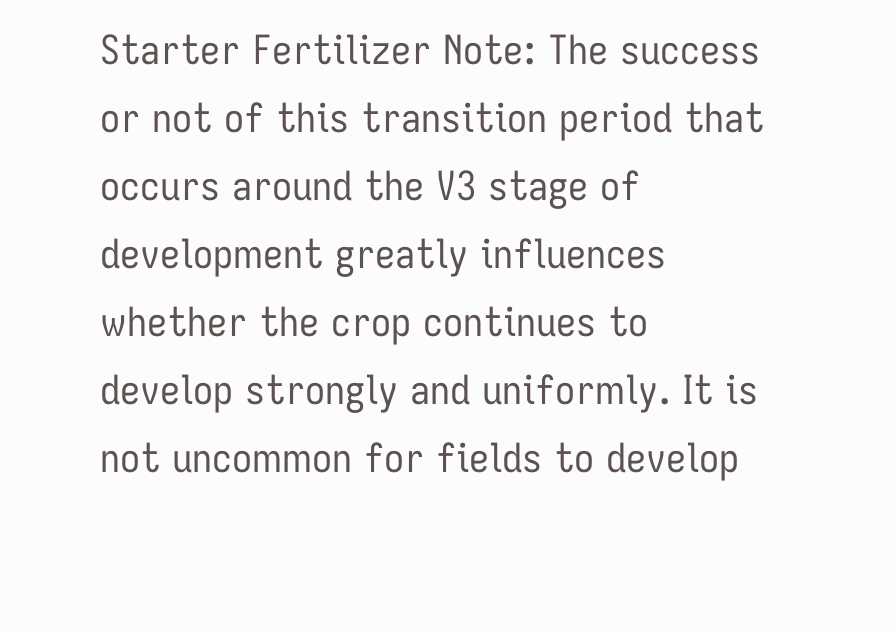Starter Fertilizer Note: The success or not of this transition period that occurs around the V3 stage of development greatly influences whether the crop continues to develop strongly and uniformly. It is not uncommon for fields to develop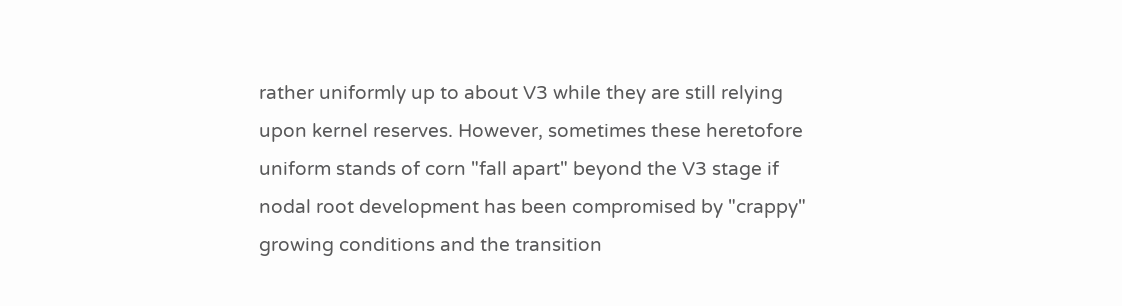rather uniformly up to about V3 while they are still relying upon kernel reserves. However, sometimes these heretofore uniform stands of corn "fall apart" beyond the V3 stage if nodal root development has been compromised by "crappy" growing conditions and the transition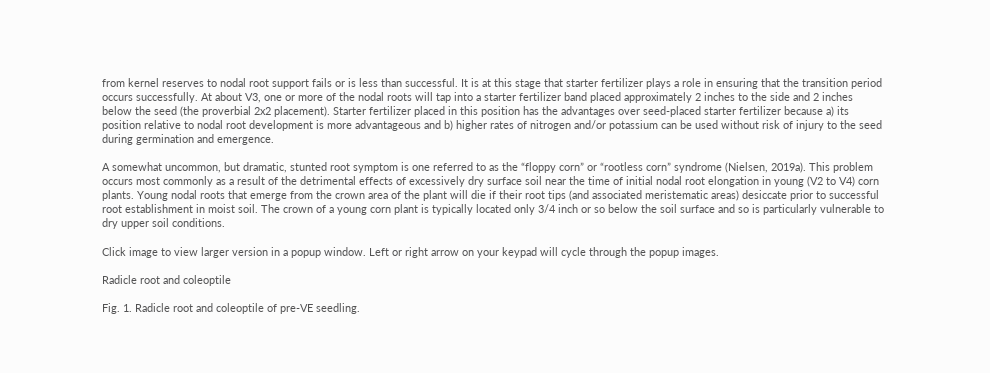from kernel reserves to nodal root support fails or is less than successful. It is at this stage that starter fertilizer plays a role in ensuring that the transition period occurs successfully. At about V3, one or more of the nodal roots will tap into a starter fertilizer band placed approximately 2 inches to the side and 2 inches below the seed (the proverbial 2x2 placement). Starter fertilizer placed in this position has the advantages over seed-placed starter fertilizer because a) its position relative to nodal root development is more advantageous and b) higher rates of nitrogen and/or potassium can be used without risk of injury to the seed during germination and emergence.

A somewhat uncommon, but dramatic, stunted root symptom is one referred to as the “floppy corn” or “rootless corn” syndrome (Nielsen, 2019a). This problem occurs most commonly as a result of the detrimental effects of excessively dry surface soil near the time of initial nodal root elongation in young (V2 to V4) corn plants. Young nodal roots that emerge from the crown area of the plant will die if their root tips (and associated meristematic areas) desiccate prior to successful root establishment in moist soil. The crown of a young corn plant is typically located only 3/4 inch or so below the soil surface and so is particularly vulnerable to dry upper soil conditions.

Click image to view larger version in a popup window. Left or right arrow on your keypad will cycle through the popup images.

Radicle root and coleoptile

Fig. 1. Radicle root and coleoptile of pre-VE seedling.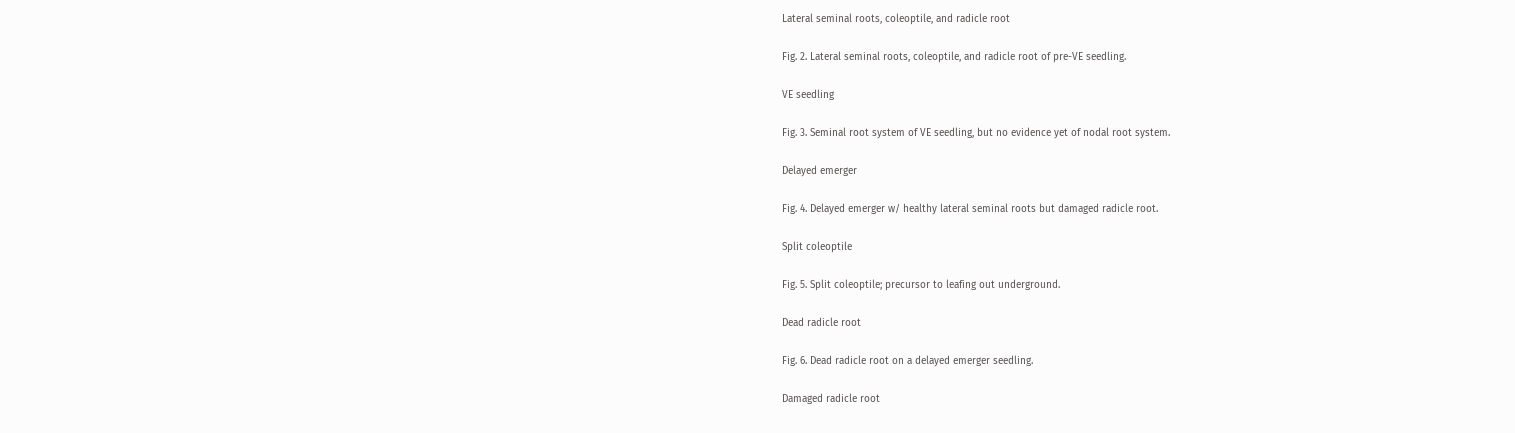Lateral seminal roots, coleoptile, and radicle root

Fig. 2. Lateral seminal roots, coleoptile, and radicle root of pre-VE seedling.

VE seedling

Fig. 3. Seminal root system of VE seedling, but no evidence yet of nodal root system.

Delayed emerger

Fig. 4. Delayed emerger w/ healthy lateral seminal roots but damaged radicle root.

Split coleoptile

Fig. 5. Split coleoptile; precursor to leafing out underground.

Dead radicle root

Fig. 6. Dead radicle root on a delayed emerger seedling.

Damaged radicle root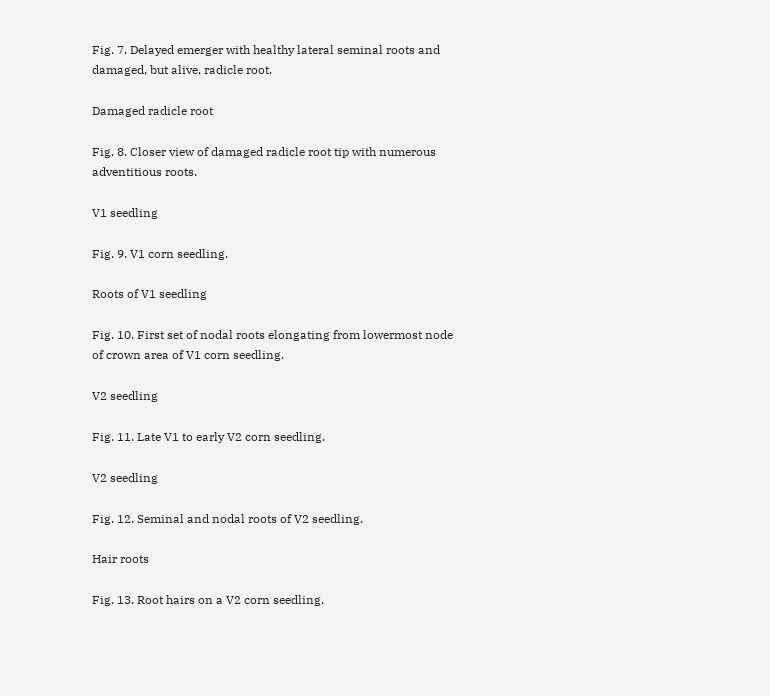Fig. 7. Delayed emerger with healthy lateral seminal roots and damaged, but alive, radicle root.

Damaged radicle root

Fig. 8. Closer view of damaged radicle root tip with numerous adventitious roots.

V1 seedling

Fig. 9. V1 corn seedling.

Roots of V1 seedling

Fig. 10. First set of nodal roots elongating from lowermost node of crown area of V1 corn seedling.

V2 seedling

Fig. 11. Late V1 to early V2 corn seedling.

V2 seedling

Fig. 12. Seminal and nodal roots of V2 seedling.

Hair roots

Fig. 13. Root hairs on a V2 corn seedling.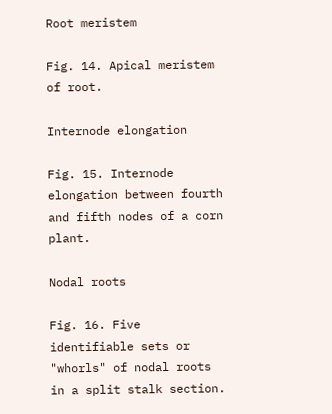Root meristem

Fig. 14. Apical meristem of root.

Internode elongation

Fig. 15. Internode elongation between fourth and fifth nodes of a corn plant.

Nodal roots

Fig. 16. Five identifiable sets or "whorls" of nodal roots in a split stalk section.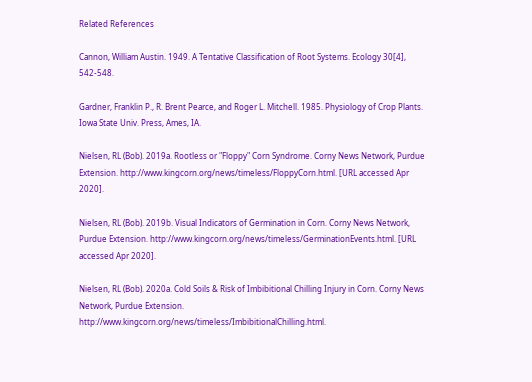Related References

Cannon, William Austin. 1949. A Tentative Classification of Root Systems. Ecology 30[4], 542-548.

Gardner, Franklin P., R. Brent Pearce, and Roger L. Mitchell. 1985. Physiology of Crop Plants. Iowa State Univ. Press, Ames, IA.

Nielsen, RL (Bob). 2019a. Rootless or "Floppy" Corn Syndrome. Corny News Network, Purdue Extension. http://www.kingcorn.org/news/timeless/FloppyCorn.html. [URL accessed Apr 2020].

Nielsen, RL (Bob). 2019b. Visual Indicators of Germination in Corn. Corny News Network, Purdue Extension. http://www.kingcorn.org/news/timeless/GerminationEvents.html. [URL accessed Apr 2020].

Nielsen, RL (Bob). 2020a. Cold Soils & Risk of Imbibitional Chilling Injury in Corn. Corny News Network, Purdue Extension. http://www.kingcorn.org/news/timeless/ImbibitionalChilling.html.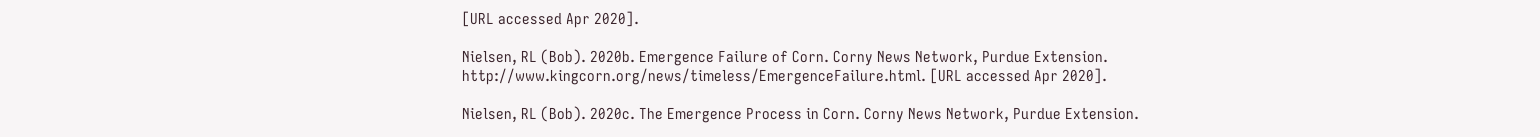[URL accessed Apr 2020].

Nielsen, RL (Bob). 2020b. Emergence Failure of Corn. Corny News Network, Purdue Extension. http://www.kingcorn.org/news/timeless/EmergenceFailure.html. [URL accessed Apr 2020].

Nielsen, RL (Bob). 2020c. The Emergence Process in Corn. Corny News Network, Purdue Extension.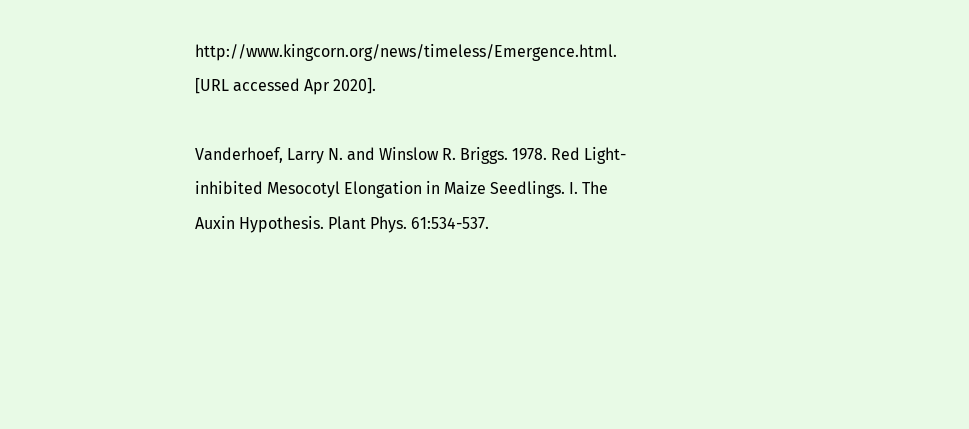http://www.kingcorn.org/news/timeless/Emergence.html. [URL accessed Apr 2020].

Vanderhoef, Larry N. and Winslow R. Briggs. 1978. Red Light-inhibited Mesocotyl Elongation in Maize Seedlings. I. The Auxin Hypothesis. Plant Phys. 61:534-537.